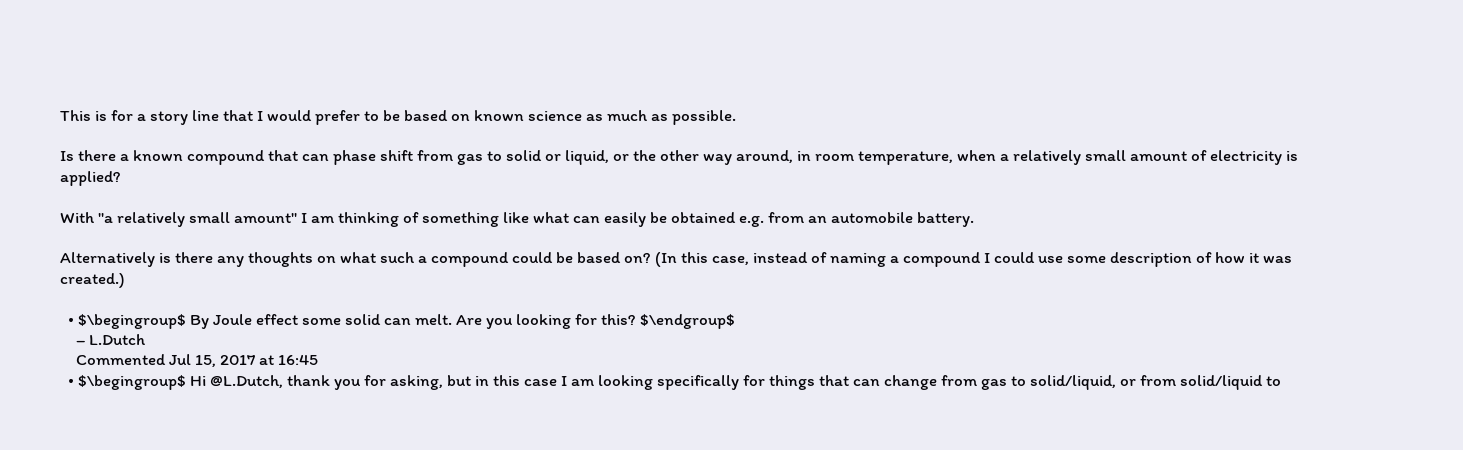This is for a story line that I would prefer to be based on known science as much as possible.

Is there a known compound that can phase shift from gas to solid or liquid, or the other way around, in room temperature, when a relatively small amount of electricity is applied?

With "a relatively small amount" I am thinking of something like what can easily be obtained e.g. from an automobile battery.

Alternatively is there any thoughts on what such a compound could be based on? (In this case, instead of naming a compound I could use some description of how it was created.)

  • $\begingroup$ By Joule effect some solid can melt. Are you looking for this? $\endgroup$
    – L.Dutch
    Commented Jul 15, 2017 at 16:45
  • $\begingroup$ Hi @L.Dutch, thank you for asking, but in this case I am looking specifically for things that can change from gas to solid/liquid, or from solid/liquid to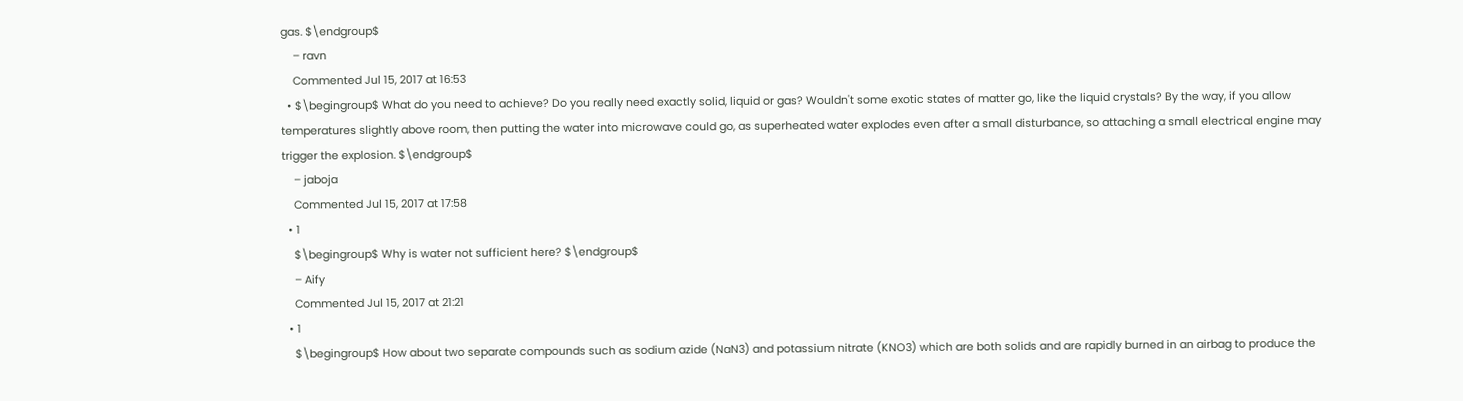gas. $\endgroup$
    – ravn
    Commented Jul 15, 2017 at 16:53
  • $\begingroup$ What do you need to achieve? Do you really need exactly solid, liquid or gas? Wouldn't some exotic states of matter go, like the liquid crystals? By the way, if you allow temperatures slightly above room, then putting the water into microwave could go, as superheated water explodes even after a small disturbance, so attaching a small electrical engine may trigger the explosion. $\endgroup$
    – jaboja
    Commented Jul 15, 2017 at 17:58
  • 1
    $\begingroup$ Why is water not sufficient here? $\endgroup$
    – Aify
    Commented Jul 15, 2017 at 21:21
  • 1
    $\begingroup$ How about two separate compounds such as sodium azide (NaN3) and potassium nitrate (KNO3) which are both solids and are rapidly burned in an airbag to produce the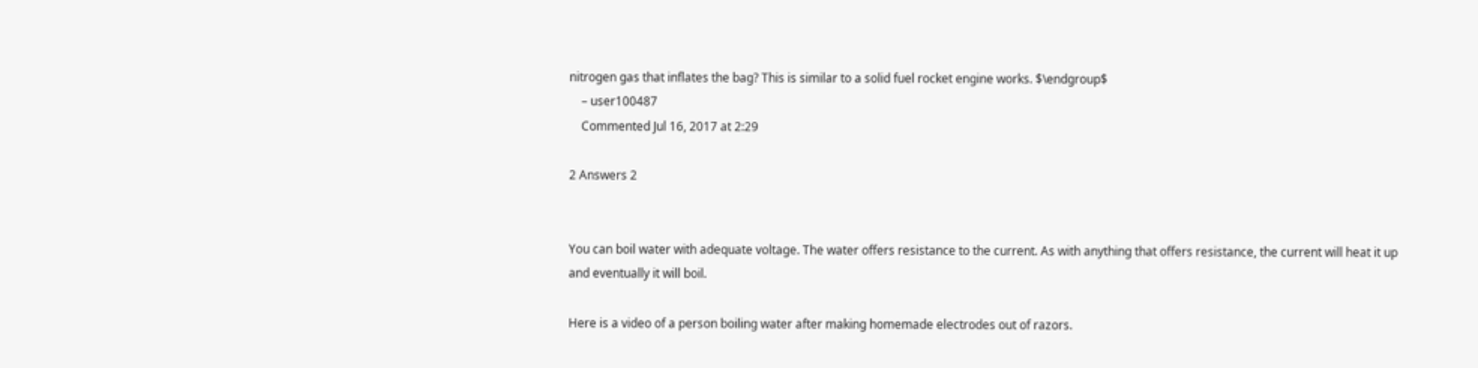nitrogen gas that inflates the bag? This is similar to a solid fuel rocket engine works. $\endgroup$
    – user100487
    Commented Jul 16, 2017 at 2:29

2 Answers 2


You can boil water with adequate voltage. The water offers resistance to the current. As with anything that offers resistance, the current will heat it up and eventually it will boil.

Here is a video of a person boiling water after making homemade electrodes out of razors.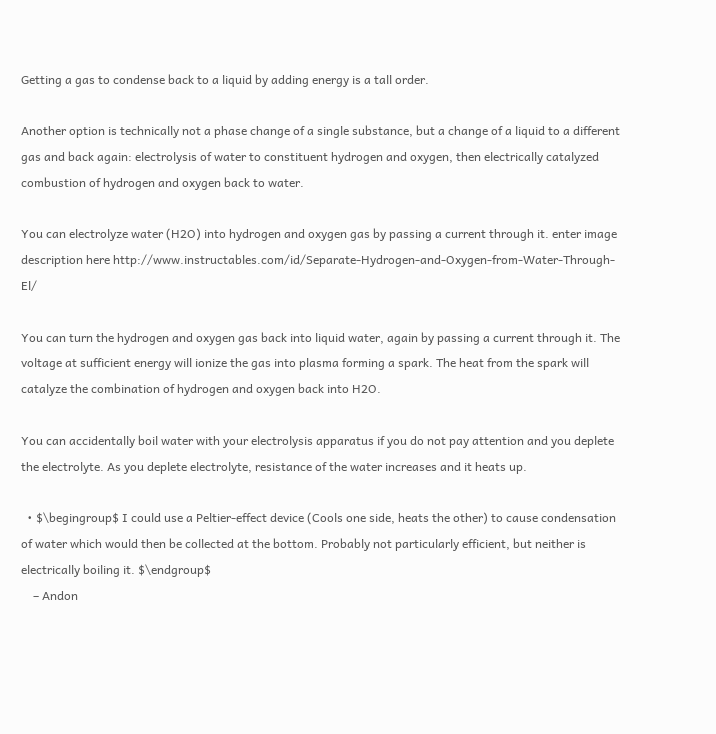Getting a gas to condense back to a liquid by adding energy is a tall order.

Another option is technically not a phase change of a single substance, but a change of a liquid to a different gas and back again: electrolysis of water to constituent hydrogen and oxygen, then electrically catalyzed combustion of hydrogen and oxygen back to water.

You can electrolyze water (H2O) into hydrogen and oxygen gas by passing a current through it. enter image description here http://www.instructables.com/id/Separate-Hydrogen-and-Oxygen-from-Water-Through-El/

You can turn the hydrogen and oxygen gas back into liquid water, again by passing a current through it. The voltage at sufficient energy will ionize the gas into plasma forming a spark. The heat from the spark will catalyze the combination of hydrogen and oxygen back into H2O.

You can accidentally boil water with your electrolysis apparatus if you do not pay attention and you deplete the electrolyte. As you deplete electrolyte, resistance of the water increases and it heats up.

  • $\begingroup$ I could use a Peltier-effect device (Cools one side, heats the other) to cause condensation of water which would then be collected at the bottom. Probably not particularly efficient, but neither is electrically boiling it. $\endgroup$
    – Andon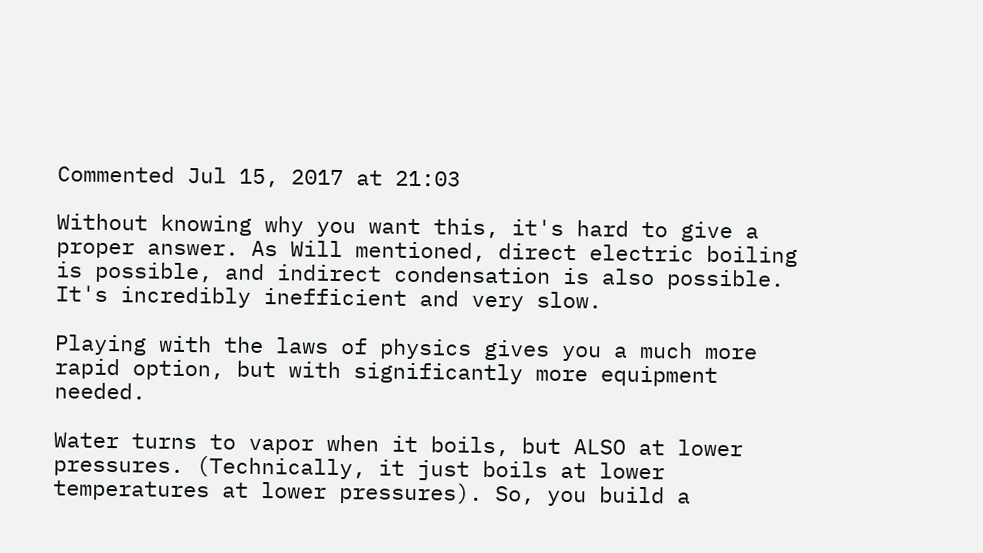Commented Jul 15, 2017 at 21:03

Without knowing why you want this, it's hard to give a proper answer. As Will mentioned, direct electric boiling is possible, and indirect condensation is also possible. It's incredibly inefficient and very slow.

Playing with the laws of physics gives you a much more rapid option, but with significantly more equipment needed.

Water turns to vapor when it boils, but ALSO at lower pressures. (Technically, it just boils at lower temperatures at lower pressures). So, you build a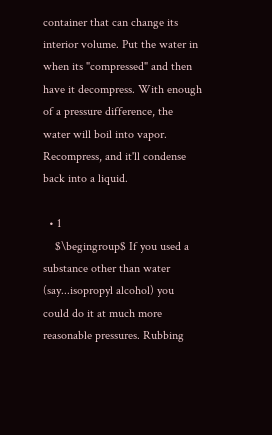container that can change its interior volume. Put the water in when its "compressed" and then have it decompress. With enough of a pressure difference, the water will boil into vapor. Recompress, and it'll condense back into a liquid.

  • 1
    $\begingroup$ If you used a substance other than water (say...isopropyl alcohol) you could do it at much more reasonable pressures. Rubbing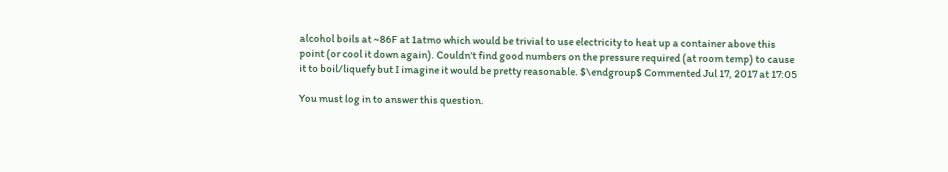alcohol boils at ~86F at 1atmo which would be trivial to use electricity to heat up a container above this point (or cool it down again). Couldn't find good numbers on the pressure required (at room temp) to cause it to boil/liquefy but I imagine it would be pretty reasonable. $\endgroup$ Commented Jul 17, 2017 at 17:05

You must log in to answer this question.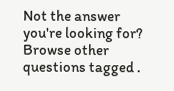Not the answer you're looking for? Browse other questions tagged .